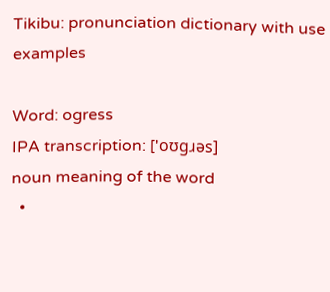Tikibu: pronunciation dictionary with use examples

Word: ogress
IPA transcription: ['oʊɡɹəs]
noun meaning of the word
  •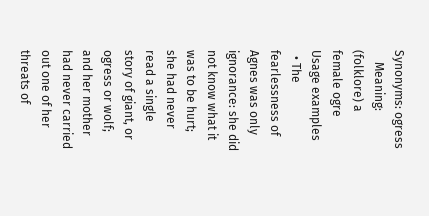Synonyms: ogress
    Meaning: (folklore) a female ogre
Usage examples
  • The fearlessness of Agnes was only ignorance: she did not know what it was to be hurt; she had never read a single story of giant, or ogress or wolf; and her mother had never carried out one of her threats of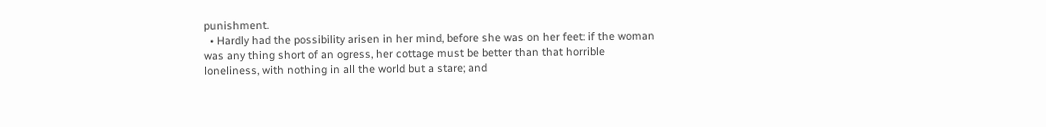punishment.
  • Hardly had the possibility arisen in her mind, before she was on her feet: if the woman was any thing short of an ogress, her cottage must be better than that horrible loneliness, with nothing in all the world but a stare; and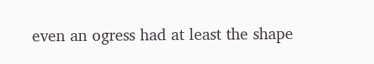even an ogress had at least the shape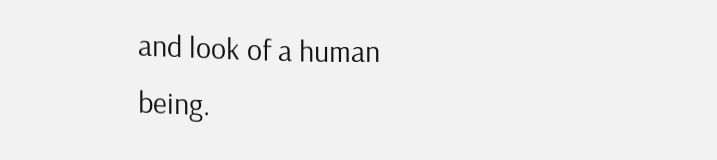and look of a human being.